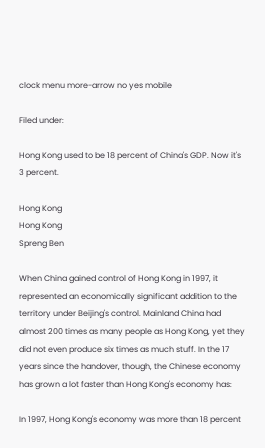clock menu more-arrow no yes mobile

Filed under:

Hong Kong used to be 18 percent of China's GDP. Now it's 3 percent.

Hong Kong
Hong Kong
Spreng Ben

When China gained control of Hong Kong in 1997, it represented an economically significant addition to the territory under Beijing's control. Mainland China had almost 200 times as many people as Hong Kong, yet they did not even produce six times as much stuff. In the 17 years since the handover, though, the Chinese economy has grown a lot faster than Hong Kong's economy has:

In 1997, Hong Kong's economy was more than 18 percent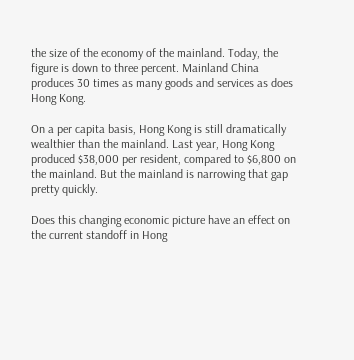the size of the economy of the mainland. Today, the figure is down to three percent. Mainland China produces 30 times as many goods and services as does Hong Kong.

On a per capita basis, Hong Kong is still dramatically wealthier than the mainland. Last year, Hong Kong produced $38,000 per resident, compared to $6,800 on the mainland. But the mainland is narrowing that gap pretty quickly.

Does this changing economic picture have an effect on the current standoff in Hong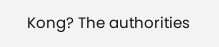Kong? The authorities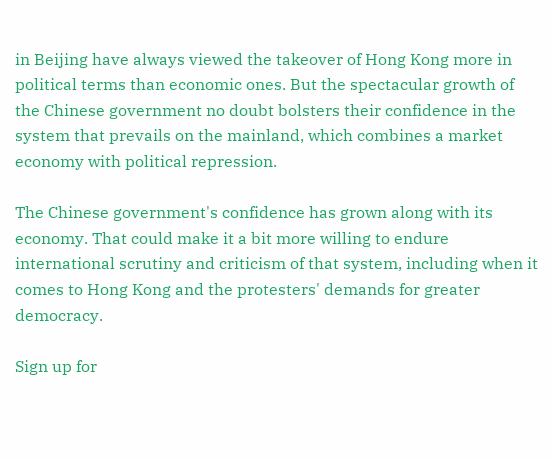in Beijing have always viewed the takeover of Hong Kong more in political terms than economic ones. But the spectacular growth of the Chinese government no doubt bolsters their confidence in the system that prevails on the mainland, which combines a market economy with political repression.

The Chinese government's confidence has grown along with its economy. That could make it a bit more willing to endure international scrutiny and criticism of that system, including when it comes to Hong Kong and the protesters' demands for greater democracy.

Sign up for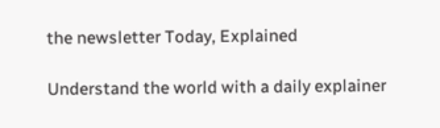the newsletter Today, Explained

Understand the world with a daily explainer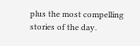plus the most compelling stories of the day.